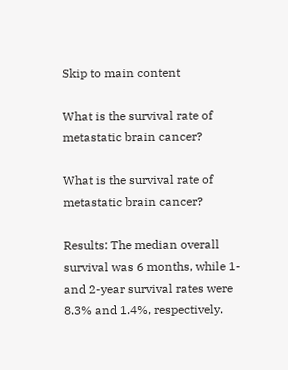Skip to main content

What is the survival rate of metastatic brain cancer?

What is the survival rate of metastatic brain cancer?

Results: The median overall survival was 6 months, while 1- and 2-year survival rates were 8.3% and 1.4%, respectively.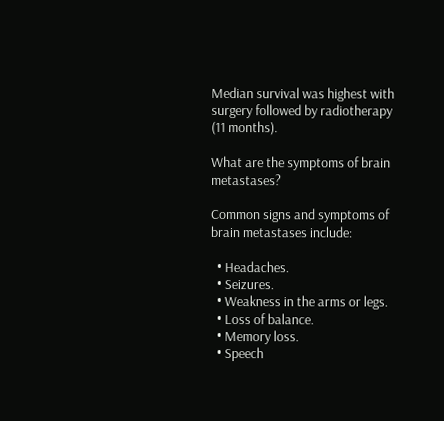Median survival was highest with surgery followed by radiotherapy (11 months).

What are the symptoms of brain metastases?

Common signs and symptoms of brain metastases include:

  • Headaches.
  • Seizures.
  • Weakness in the arms or legs.
  • Loss of balance.
  • Memory loss.
  • Speech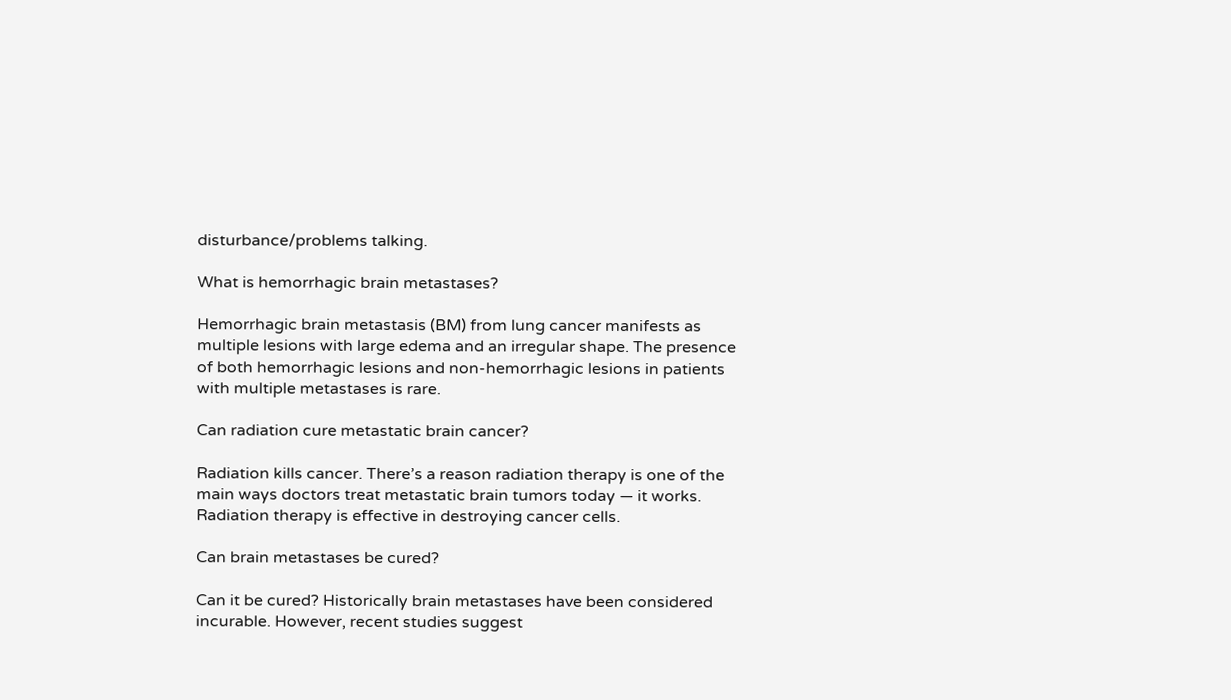disturbance/problems talking.

What is hemorrhagic brain metastases?

Hemorrhagic brain metastasis (BM) from lung cancer manifests as multiple lesions with large edema and an irregular shape. The presence of both hemorrhagic lesions and non-hemorrhagic lesions in patients with multiple metastases is rare.

Can radiation cure metastatic brain cancer?

Radiation kills cancer. There’s a reason radiation therapy is one of the main ways doctors treat metastatic brain tumors today — it works. Radiation therapy is effective in destroying cancer cells.

Can brain metastases be cured?

Can it be cured? Historically brain metastases have been considered incurable. However, recent studies suggest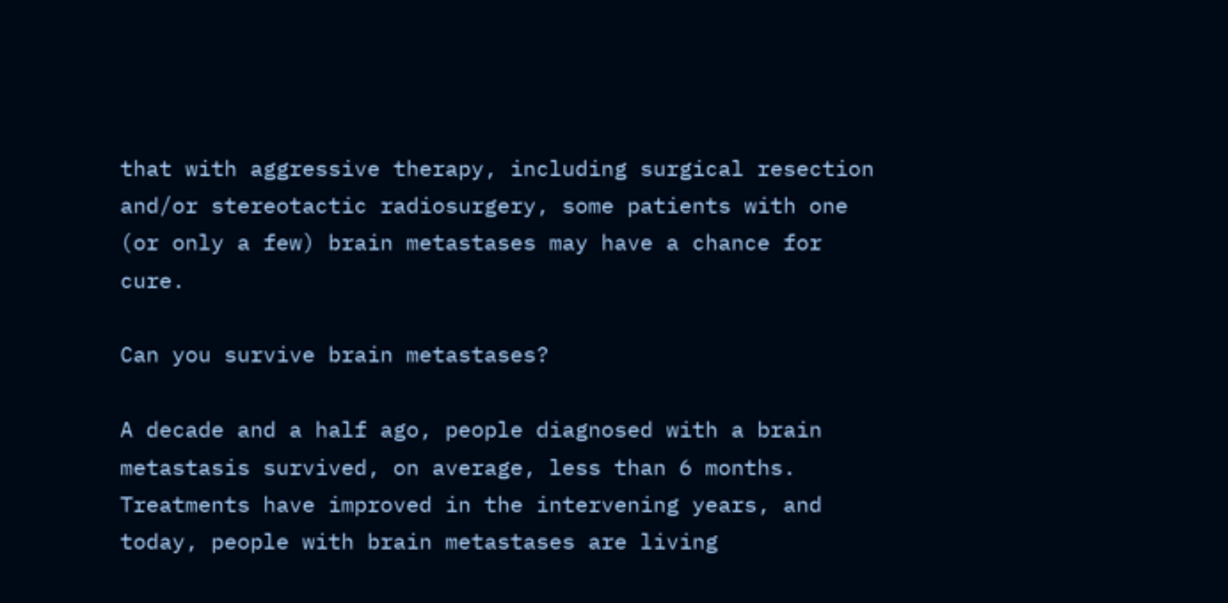that with aggressive therapy, including surgical resection and/or stereotactic radiosurgery, some patients with one (or only a few) brain metastases may have a chance for cure.

Can you survive brain metastases?

A decade and a half ago, people diagnosed with a brain metastasis survived, on average, less than 6 months. Treatments have improved in the intervening years, and today, people with brain metastases are living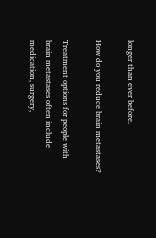longer than ever before.

How do you reduce brain metastases?

Treatment options for people with brain metastases often include medication, surgery,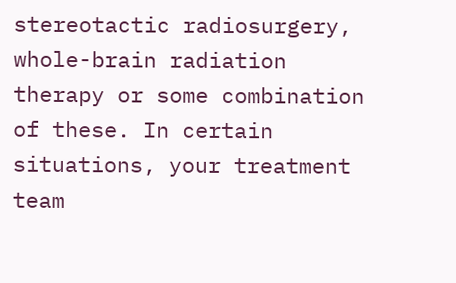stereotactic radiosurgery, whole-brain radiation therapy or some combination of these. In certain situations, your treatment team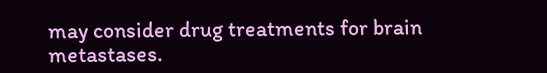may consider drug treatments for brain metastases.